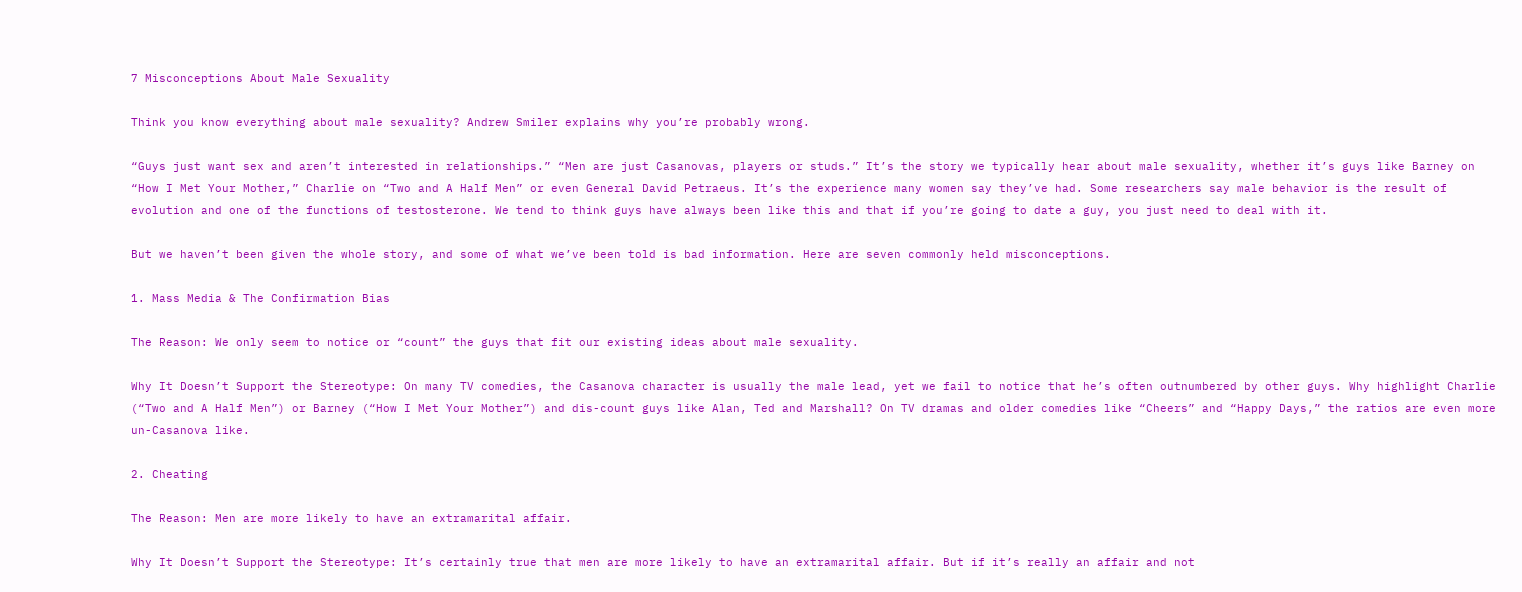7 Misconceptions About Male Sexuality

Think you know everything about male sexuality? Andrew Smiler explains why you’re probably wrong.

“Guys just want sex and aren’t interested in relationships.” “Men are just Casanovas, players or studs.” It’s the story we typically hear about male sexuality, whether it’s guys like Barney on “How I Met Your Mother,” Charlie on “Two and A Half Men” or even General David Petraeus. It’s the experience many women say they’ve had. Some researchers say male behavior is the result of evolution and one of the functions of testosterone. We tend to think guys have always been like this and that if you’re going to date a guy, you just need to deal with it.

But we haven’t been given the whole story, and some of what we’ve been told is bad information. Here are seven commonly held misconceptions.

1. Mass Media & The Confirmation Bias

The Reason: We only seem to notice or “count” the guys that fit our existing ideas about male sexuality.

Why It Doesn’t Support the Stereotype: On many TV comedies, the Casanova character is usually the male lead, yet we fail to notice that he’s often outnumbered by other guys. Why highlight Charlie (“Two and A Half Men”) or Barney (“How I Met Your Mother”) and dis-count guys like Alan, Ted and Marshall? On TV dramas and older comedies like “Cheers” and “Happy Days,” the ratios are even more un-Casanova like.

2. Cheating

The Reason: Men are more likely to have an extramarital affair.

Why It Doesn’t Support the Stereotype: It’s certainly true that men are more likely to have an extramarital affair. But if it’s really an affair and not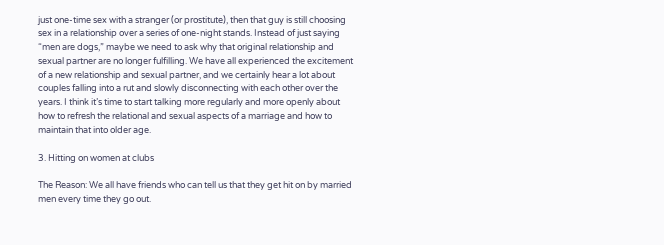just one-time sex with a stranger (or prostitute), then that guy is still choosing sex in a relationship over a series of one-night stands. Instead of just saying “men are dogs,” maybe we need to ask why that original relationship and sexual partner are no longer fulfilling. We have all experienced the excitement of a new relationship and sexual partner, and we certainly hear a lot about couples falling into a rut and slowly disconnecting with each other over the years. I think it’s time to start talking more regularly and more openly about how to refresh the relational and sexual aspects of a marriage and how to maintain that into older age.

3. Hitting on women at clubs

The Reason: We all have friends who can tell us that they get hit on by married men every time they go out.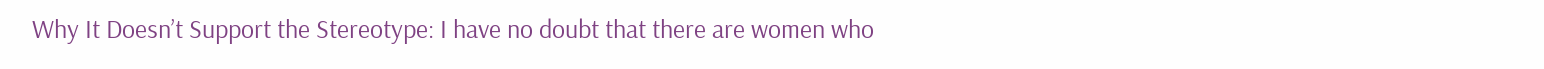Why It Doesn’t Support the Stereotype: I have no doubt that there are women who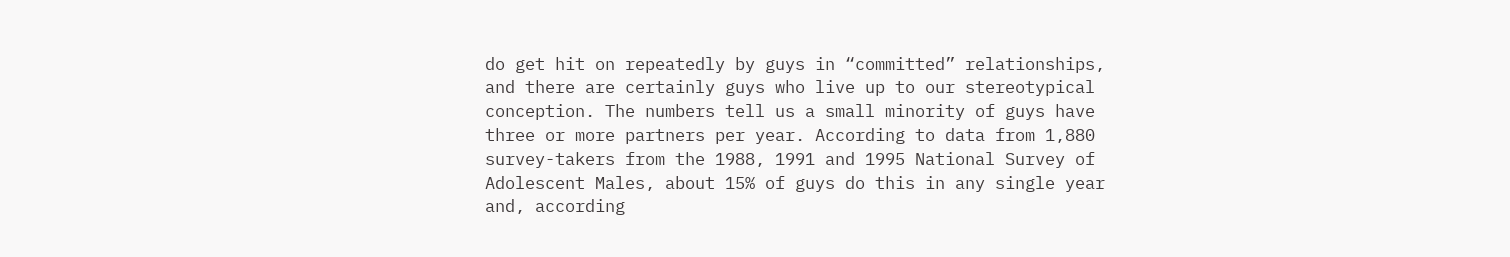do get hit on repeatedly by guys in “committed” relationships, and there are certainly guys who live up to our stereotypical conception. The numbers tell us a small minority of guys have three or more partners per year. According to data from 1,880 survey-takers from the 1988, 1991 and 1995 National Survey of Adolescent Males, about 15% of guys do this in any single year and, according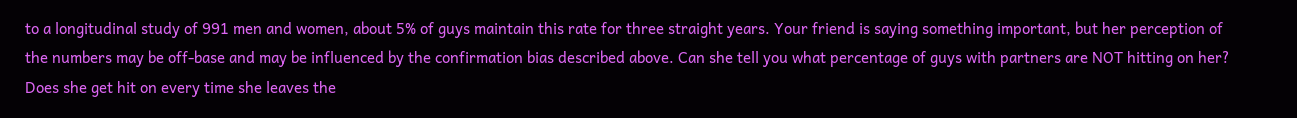to a longitudinal study of 991 men and women, about 5% of guys maintain this rate for three straight years. Your friend is saying something important, but her perception of the numbers may be off-base and may be influenced by the confirmation bias described above. Can she tell you what percentage of guys with partners are NOT hitting on her? Does she get hit on every time she leaves the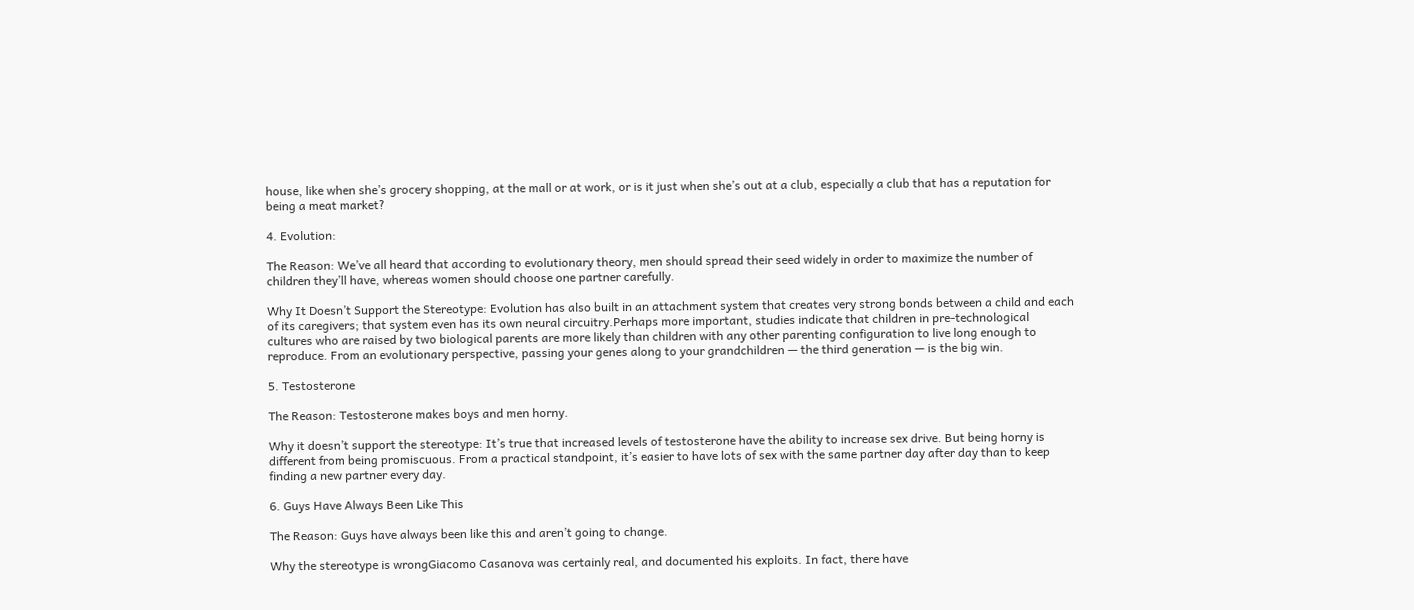house, like when she’s grocery shopping, at the mall or at work, or is it just when she’s out at a club, especially a club that has a reputation for being a meat market?

4. Evolution:

The Reason: We’ve all heard that according to evolutionary theory, men should spread their seed widely in order to maximize the number of children they’ll have, whereas women should choose one partner carefully.

Why It Doesn’t Support the Stereotype: Evolution has also built in an attachment system that creates very strong bonds between a child and each of its caregivers; that system even has its own neural circuitry.Perhaps more important, studies indicate that children in pre-technological cultures who are raised by two biological parents are more likely than children with any other parenting configuration to live long enough to reproduce. From an evolutionary perspective, passing your genes along to your grandchildren — the third generation — is the big win.

5. Testosterone

The Reason: Testosterone makes boys and men horny.

Why it doesn’t support the stereotype: It’s true that increased levels of testosterone have the ability to increase sex drive. But being horny is different from being promiscuous. From a practical standpoint, it’s easier to have lots of sex with the same partner day after day than to keep finding a new partner every day.

6. Guys Have Always Been Like This

The Reason: Guys have always been like this and aren’t going to change.

Why the stereotype is wrongGiacomo Casanova was certainly real, and documented his exploits. In fact, there have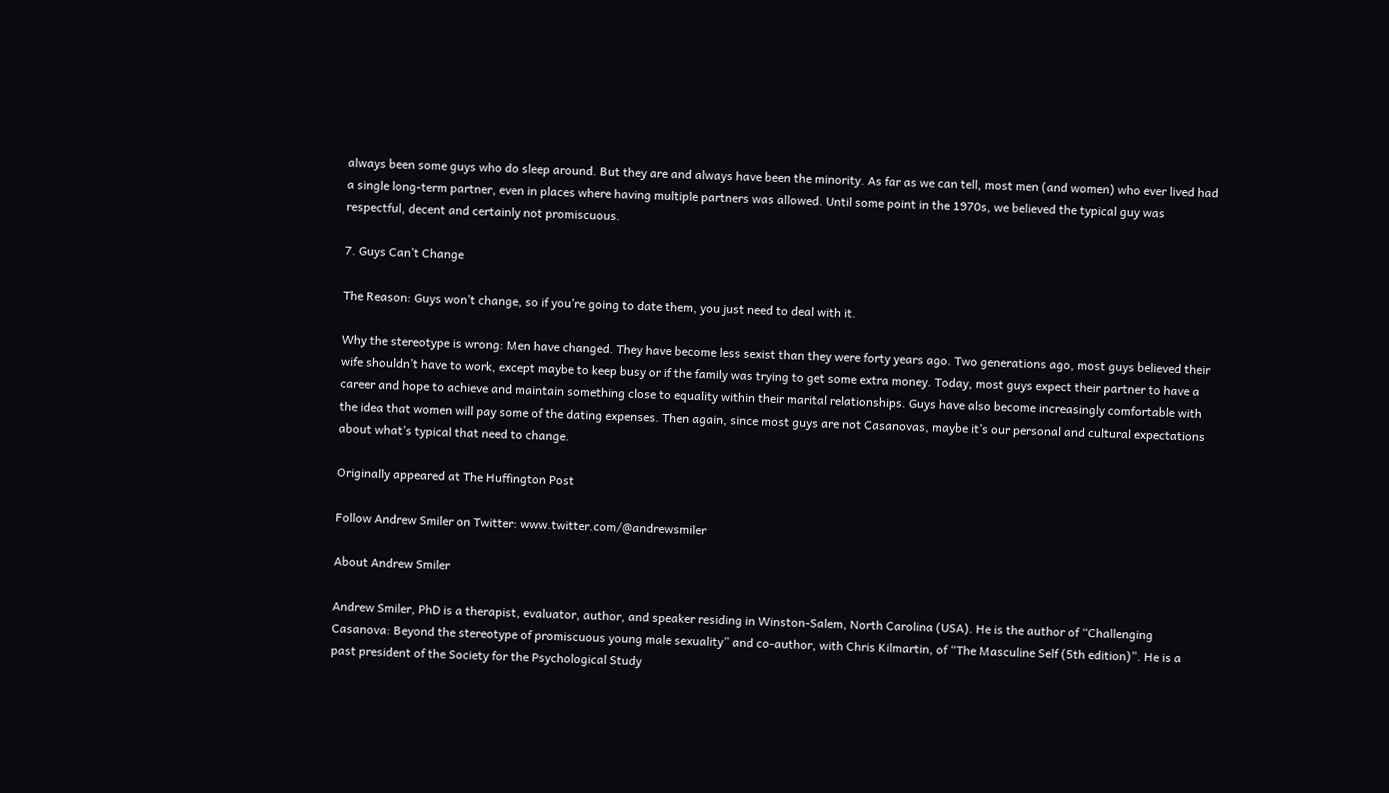always been some guys who do sleep around. But they are and always have been the minority. As far as we can tell, most men (and women) who ever lived had a single long-term partner, even in places where having multiple partners was allowed. Until some point in the 1970s, we believed the typical guy was respectful, decent and certainly not promiscuous.

7. Guys Can’t Change

The Reason: Guys won’t change, so if you’re going to date them, you just need to deal with it.

Why the stereotype is wrong: Men have changed. They have become less sexist than they were forty years ago. Two generations ago, most guys believed their wife shouldn’t have to work, except maybe to keep busy or if the family was trying to get some extra money. Today, most guys expect their partner to have a career and hope to achieve and maintain something close to equality within their marital relationships. Guys have also become increasingly comfortable with the idea that women will pay some of the dating expenses. Then again, since most guys are not Casanovas, maybe it’s our personal and cultural expectations about what’s typical that need to change.

Originally appeared at The Huffington Post

Follow Andrew Smiler on Twitter: www.twitter.com/@andrewsmiler

About Andrew Smiler

Andrew Smiler, PhD is a therapist, evaluator, author, and speaker residing in Winston-Salem, North Carolina (USA). He is the author of “Challenging Casanova: Beyond the stereotype of promiscuous young male sexuality” and co-author, with Chris Kilmartin, of “The Masculine Self (5th edition)”. He is a past president of the Society for the Psychological Study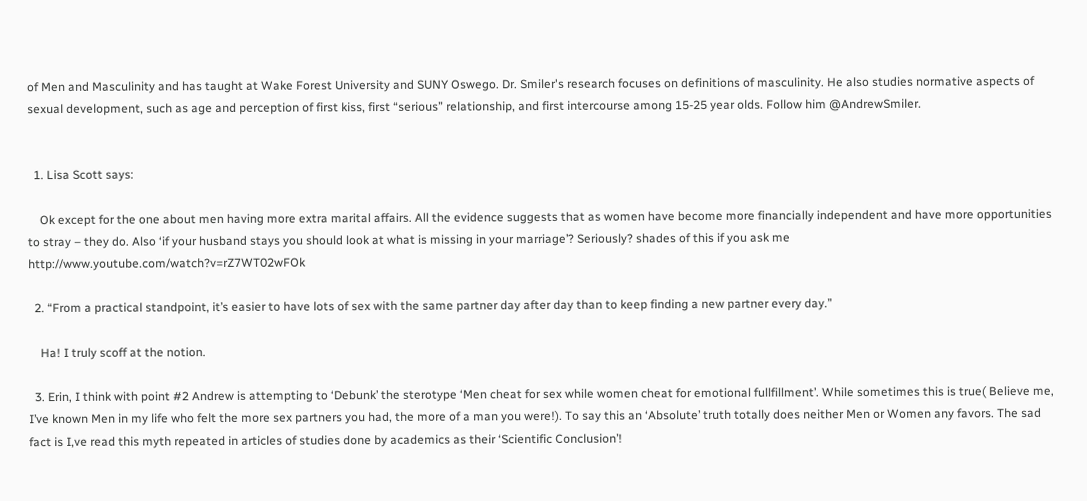of Men and Masculinity and has taught at Wake Forest University and SUNY Oswego. Dr. Smiler's research focuses on definitions of masculinity. He also studies normative aspects of sexual development, such as age and perception of first kiss, first “serious” relationship, and first intercourse among 15-25 year olds. Follow him @AndrewSmiler.


  1. Lisa Scott says:

    Ok except for the one about men having more extra marital affairs. All the evidence suggests that as women have become more financially independent and have more opportunities to stray – they do. Also ‘if your husband stays you should look at what is missing in your marriage’? Seriously? shades of this if you ask me http://www.youtube.com/watch?v=rZ7WT02wFOk

  2. “From a practical standpoint, it’s easier to have lots of sex with the same partner day after day than to keep finding a new partner every day.”

    Ha! I truly scoff at the notion.

  3. Erin, I think with point #2 Andrew is attempting to ‘Debunk’ the sterotype ‘Men cheat for sex while women cheat for emotional fullfillment’. While sometimes this is true( Believe me, I’ve known Men in my life who felt the more sex partners you had, the more of a man you were!). To say this an ‘Absolute’ truth totally does neither Men or Women any favors. The sad fact is I,ve read this myth repeated in articles of studies done by academics as their ‘Scientific Conclusion’!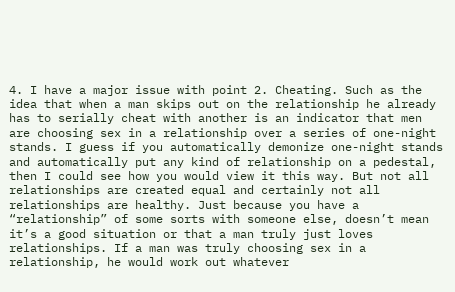4. I have a major issue with point 2. Cheating. Such as the idea that when a man skips out on the relationship he already has to serially cheat with another is an indicator that men are choosing sex in a relationship over a series of one-night stands. I guess if you automatically demonize one-night stands and automatically put any kind of relationship on a pedestal, then I could see how you would view it this way. But not all relationships are created equal and certainly not all relationships are healthy. Just because you have a “relationship” of some sorts with someone else, doesn’t mean it’s a good situation or that a man truly just loves relationships. If a man was truly choosing sex in a relationship, he would work out whatever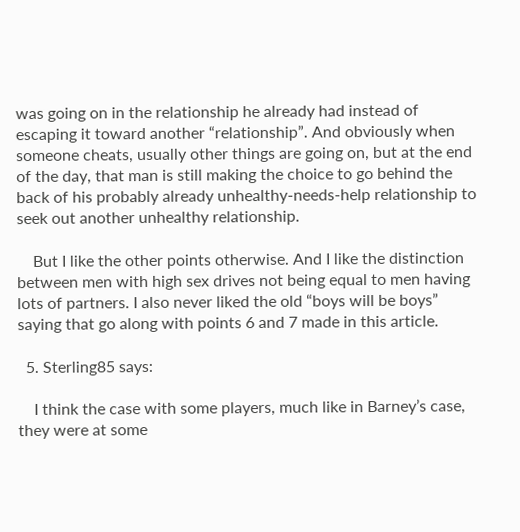was going on in the relationship he already had instead of escaping it toward another “relationship”. And obviously when someone cheats, usually other things are going on, but at the end of the day, that man is still making the choice to go behind the back of his probably already unhealthy-needs-help relationship to seek out another unhealthy relationship.

    But I like the other points otherwise. And I like the distinction between men with high sex drives not being equal to men having lots of partners. I also never liked the old “boys will be boys” saying that go along with points 6 and 7 made in this article.

  5. Sterling85 says:

    I think the case with some players, much like in Barney’s case, they were at some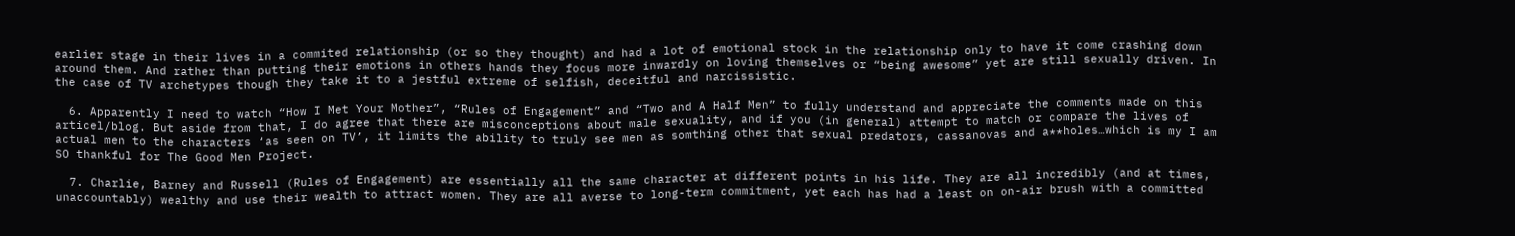earlier stage in their lives in a commited relationship (or so they thought) and had a lot of emotional stock in the relationship only to have it come crashing down around them. And rather than putting their emotions in others hands they focus more inwardly on loving themselves or “being awesome” yet are still sexually driven. In the case of TV archetypes though they take it to a jestful extreme of selfish, deceitful and narcissistic.

  6. Apparently I need to watch “How I Met Your Mother”, “Rules of Engagement” and “Two and A Half Men” to fully understand and appreciate the comments made on this articel/blog. But aside from that, I do agree that there are misconceptions about male sexuality, and if you (in general) attempt to match or compare the lives of actual men to the characters ‘as seen on TV’, it limits the ability to truly see men as somthing other that sexual predators, cassanovas and a**holes…which is my I am SO thankful for The Good Men Project.

  7. Charlie, Barney and Russell (Rules of Engagement) are essentially all the same character at different points in his life. They are all incredibly (and at times, unaccountably) wealthy and use their wealth to attract women. They are all averse to long-term commitment, yet each has had a least on on-air brush with a committed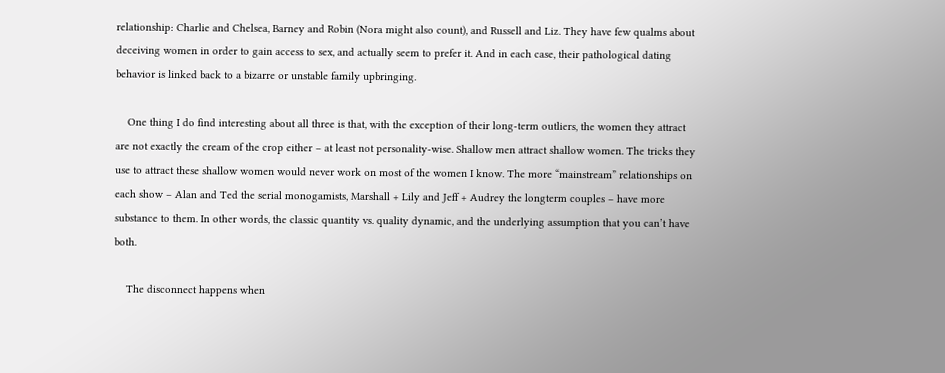relationship: Charlie and Chelsea, Barney and Robin (Nora might also count), and Russell and Liz. They have few qualms about deceiving women in order to gain access to sex, and actually seem to prefer it. And in each case, their pathological dating behavior is linked back to a bizarre or unstable family upbringing.

    One thing I do find interesting about all three is that, with the exception of their long-term outliers, the women they attract are not exactly the cream of the crop either – at least not personality-wise. Shallow men attract shallow women. The tricks they use to attract these shallow women would never work on most of the women I know. The more “mainstream” relationships on each show – Alan and Ted the serial monogamists, Marshall + Lily and Jeff + Audrey the longterm couples – have more substance to them. In other words, the classic quantity vs. quality dynamic, and the underlying assumption that you can’t have both.

    The disconnect happens when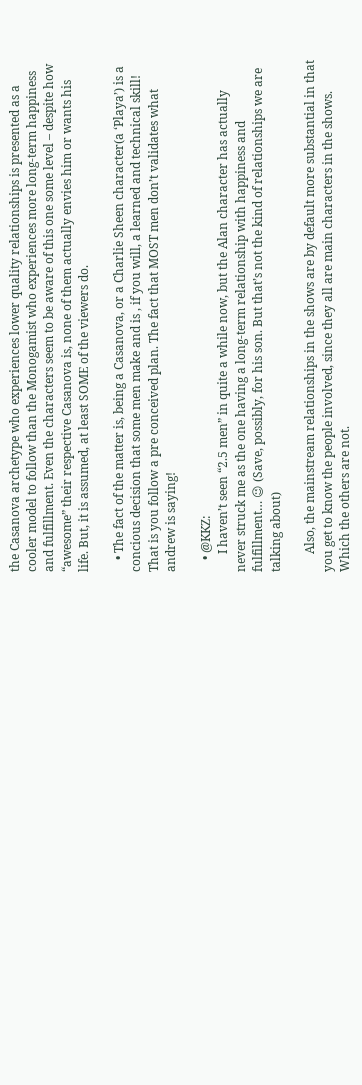the Casanova archetype who experiences lower quality relationships is presented as a cooler model to follow than the Monogamist who experiences more long-term happiness and fulfillment. Even the characters seem to be aware of this one some level – despite how “awesome” their respective Casanova is, none of them actually envies him or wants his life. But, it is assumed, at least SOME of the viewers do.

    • The fact of the matter is, being a Casanova, or a Charlie Sheen character(a ‘Playa’) is a concious decision that some men make and is , if you will, a learned and technical skill! That is you follow a pre conceived plan. The fact that MOST men don’t validates what andrew is saying!

    • @KKZ:
      I haven’t seen “2.5 men” in quite a while now, but the Alan character has actually never struck me as the one having a long-term relationship with happiness and fulfillment… 😉 (Save, possibly, for his son. But that’s not the kind of relationships we are talking about)

      Also, the mainstream relationships in the shows are by default more substantial in that you get to know the people involved, since they all are main characters in the shows. Which the others are not.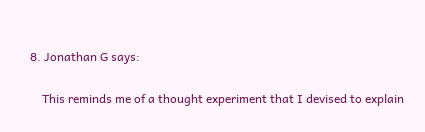8. Jonathan G says:

    This reminds me of a thought experiment that I devised to explain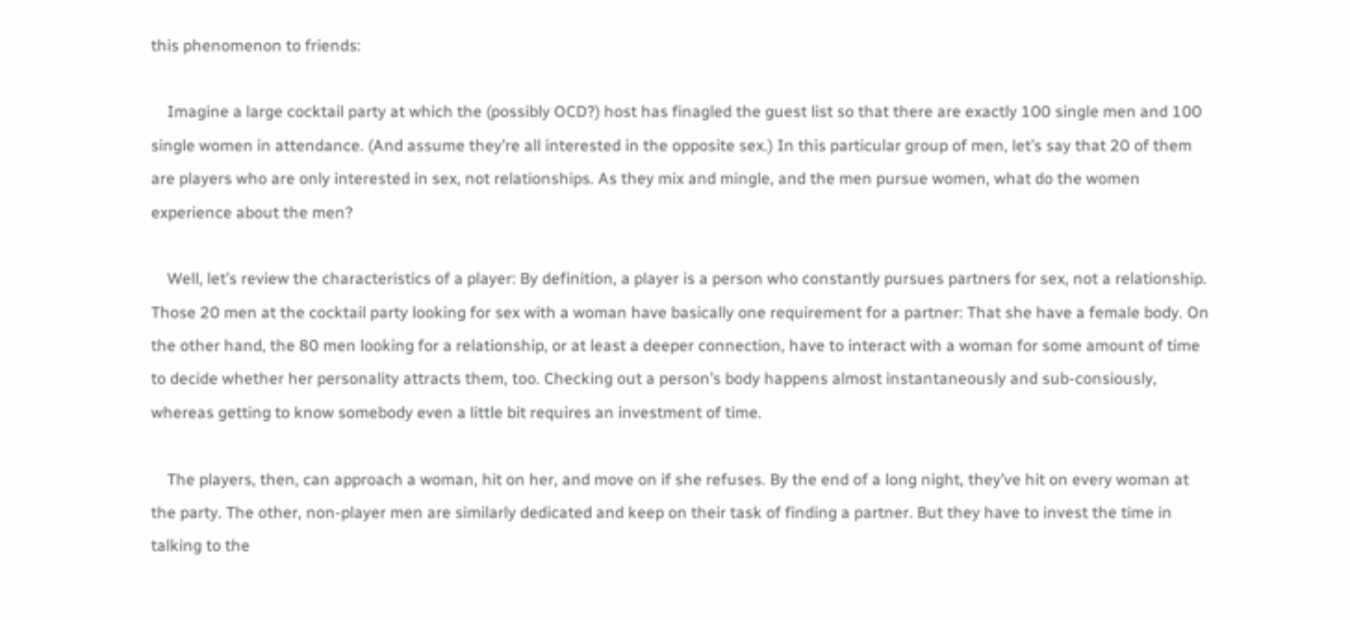this phenomenon to friends:

    Imagine a large cocktail party at which the (possibly OCD?) host has finagled the guest list so that there are exactly 100 single men and 100 single women in attendance. (And assume they’re all interested in the opposite sex.) In this particular group of men, let’s say that 20 of them are players who are only interested in sex, not relationships. As they mix and mingle, and the men pursue women, what do the women experience about the men?

    Well, let’s review the characteristics of a player: By definition, a player is a person who constantly pursues partners for sex, not a relationship. Those 20 men at the cocktail party looking for sex with a woman have basically one requirement for a partner: That she have a female body. On the other hand, the 80 men looking for a relationship, or at least a deeper connection, have to interact with a woman for some amount of time to decide whether her personality attracts them, too. Checking out a person’s body happens almost instantaneously and sub-consiously, whereas getting to know somebody even a little bit requires an investment of time.

    The players, then, can approach a woman, hit on her, and move on if she refuses. By the end of a long night, they’ve hit on every woman at the party. The other, non-player men are similarly dedicated and keep on their task of finding a partner. But they have to invest the time in talking to the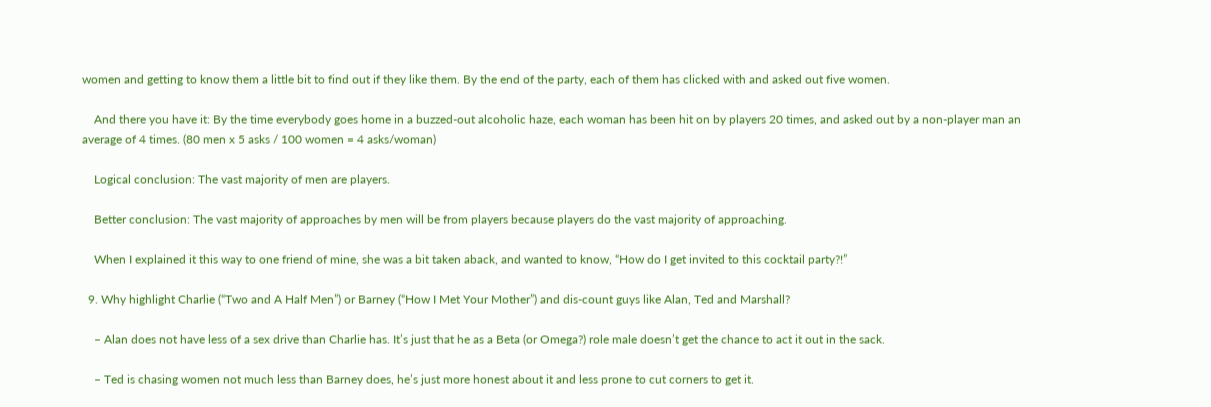women and getting to know them a little bit to find out if they like them. By the end of the party, each of them has clicked with and asked out five women.

    And there you have it: By the time everybody goes home in a buzzed-out alcoholic haze, each woman has been hit on by players 20 times, and asked out by a non-player man an average of 4 times. (80 men x 5 asks / 100 women = 4 asks/woman)

    Logical conclusion: The vast majority of men are players.

    Better conclusion: The vast majority of approaches by men will be from players because players do the vast majority of approaching.

    When I explained it this way to one friend of mine, she was a bit taken aback, and wanted to know, “How do I get invited to this cocktail party?!”

  9. Why highlight Charlie (“Two and A Half Men”) or Barney (“How I Met Your Mother”) and dis-count guys like Alan, Ted and Marshall?

    – Alan does not have less of a sex drive than Charlie has. It’s just that he as a Beta (or Omega?) role male doesn’t get the chance to act it out in the sack.

    – Ted is chasing women not much less than Barney does, he’s just more honest about it and less prone to cut corners to get it.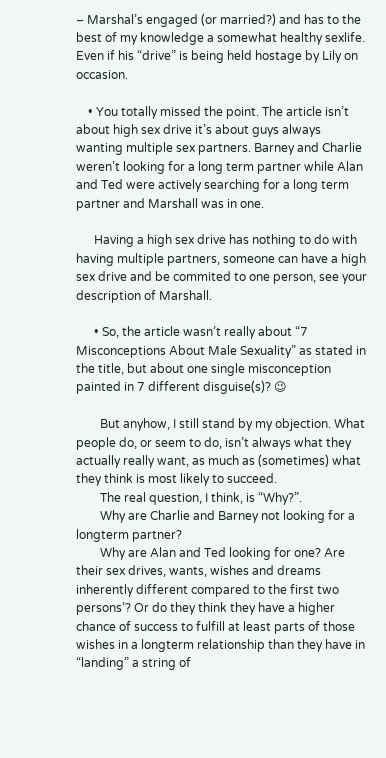– Marshal’s engaged (or married?) and has to the best of my knowledge a somewhat healthy sexlife. Even if his “drive” is being held hostage by Lily on occasion.

    • You totally missed the point. The article isn’t about high sex drive it’s about guys always wanting multiple sex partners. Barney and Charlie weren’t looking for a long term partner while Alan and Ted were actively searching for a long term partner and Marshall was in one.

      Having a high sex drive has nothing to do with having multiple partners, someone can have a high sex drive and be commited to one person, see your description of Marshall.

      • So, the article wasn’t really about “7 Misconceptions About Male Sexuality” as stated in the title, but about one single misconception painted in 7 different disguise(s)? 😉

        But anyhow, I still stand by my objection. What people do, or seem to do, isn’t always what they actually really want, as much as (sometimes) what they think is most likely to succeed.
        The real question, I think, is “Why?”.
        Why are Charlie and Barney not looking for a longterm partner?
        Why are Alan and Ted looking for one? Are their sex drives, wants, wishes and dreams inherently different compared to the first two persons’? Or do they think they have a higher chance of success to fulfill at least parts of those wishes in a longterm relationship than they have in “landing” a string of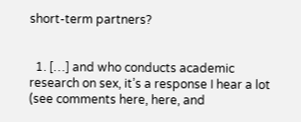short-term partners?


  1. […] and who conducts academic research on sex, it’s a response I hear a lot (see comments here, here, and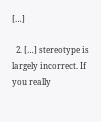[…]

  2. […] stereotype is largely incorrect. If you really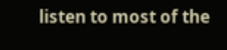listen to most of the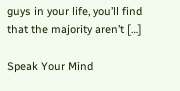guys in your life, you’ll find that the majority aren’t […]

Speak Your Mind